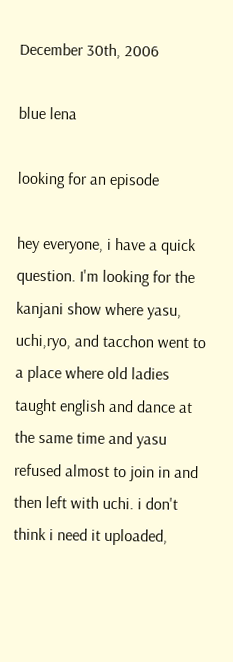December 30th, 2006

blue lena

looking for an episode

hey everyone, i have a quick question. I'm looking for the kanjani show where yasu, uchi,ryo, and tacchon went to a place where old ladies taught english and dance at the same time and yasu refused almost to join in and then left with uchi. i don't think i need it uploaded,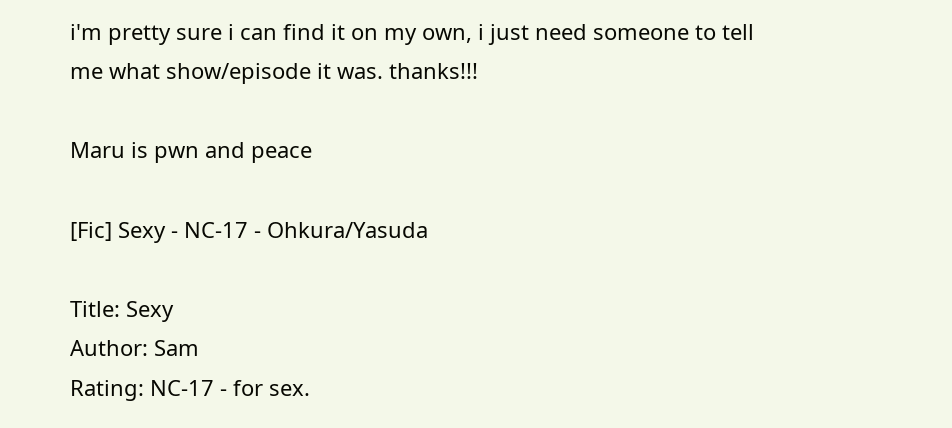i'm pretty sure i can find it on my own, i just need someone to tell me what show/episode it was. thanks!!!

Maru is pwn and peace

[Fic] Sexy - NC-17 - Ohkura/Yasuda

Title: Sexy
Author: Sam
Rating: NC-17 - for sex.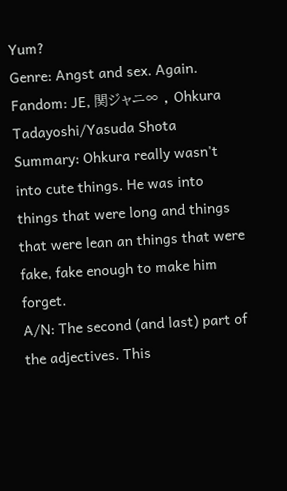Yum?
Genre: Angst and sex. Again.
Fandom: JE, 関ジャニ∞ , Ohkura Tadayoshi/Yasuda Shota
Summary: Ohkura really wasn't into cute things. He was into things that were long and things that were lean an things that were fake, fake enough to make him forget.
A/N: The second (and last) part of the adjectives. This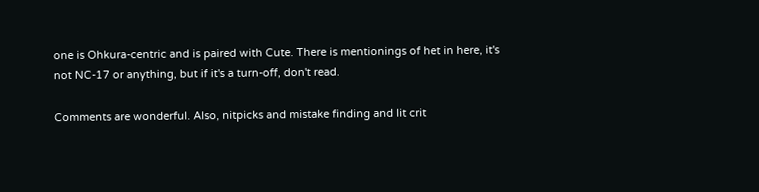one is Ohkura-centric and is paired with Cute. There is mentionings of het in here, it's not NC-17 or anything, but if it's a turn-off, don't read.

Comments are wonderful. Also, nitpicks and mistake finding and lit crit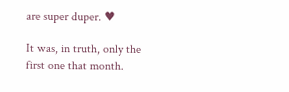are super duper. ♥

It was, in truth, only the first one that month.